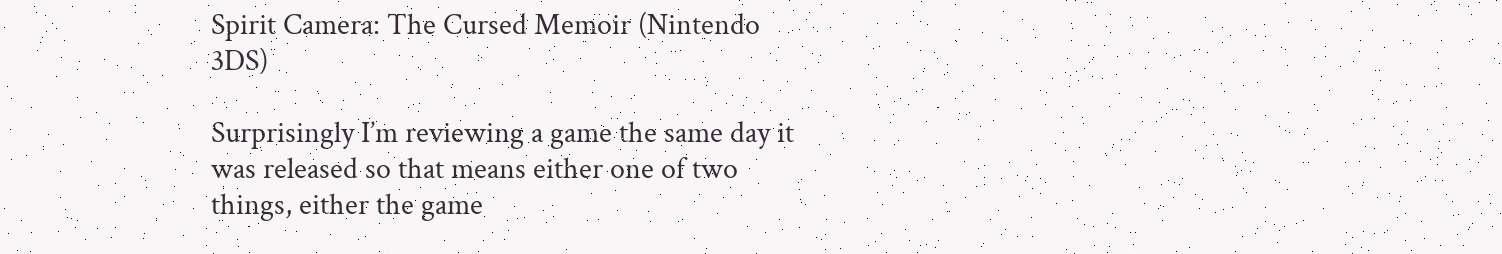Spirit Camera: The Cursed Memoir (Nintendo 3DS)

Surprisingly I’m reviewing a game the same day it was released so that means either one of two things, either the game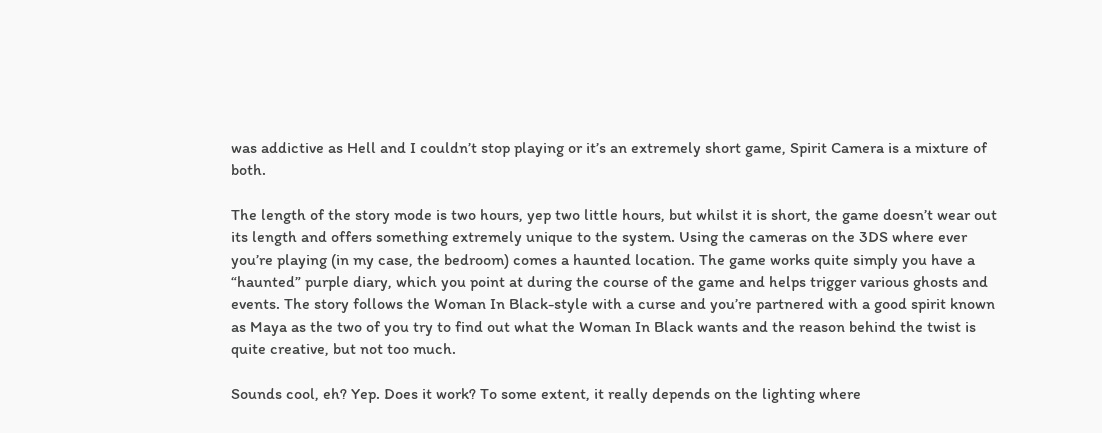was addictive as Hell and I couldn’t stop playing or it’s an extremely short game, Spirit Camera is a mixture of both.

The length of the story mode is two hours, yep two little hours, but whilst it is short, the game doesn’t wear out its length and offers something extremely unique to the system. Using the cameras on the 3DS where ever you’re playing (in my case, the bedroom) comes a haunted location. The game works quite simply you have a “haunted” purple diary, which you point at during the course of the game and helps trigger various ghosts and events. The story follows the Woman In Black-style with a curse and you’re partnered with a good spirit known as Maya as the two of you try to find out what the Woman In Black wants and the reason behind the twist is quite creative, but not too much.

Sounds cool, eh? Yep. Does it work? To some extent, it really depends on the lighting where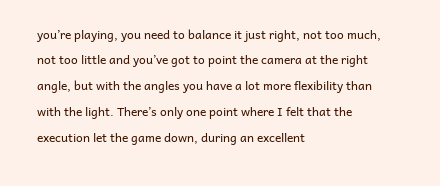you’re playing, you need to balance it just right, not too much, not too little and you’ve got to point the camera at the right angle, but with the angles you have a lot more flexibility than with the light. There’s only one point where I felt that the execution let the game down, during an excellent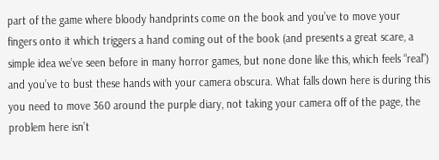part of the game where bloody handprints come on the book and you’ve to move your fingers onto it which triggers a hand coming out of the book (and presents a great scare, a simple idea we’ve seen before in many horror games, but none done like this, which feels “real”) and you’ve to bust these hands with your camera obscura. What falls down here is during this you need to move 360 around the purple diary, not taking your camera off of the page, the problem here isn’t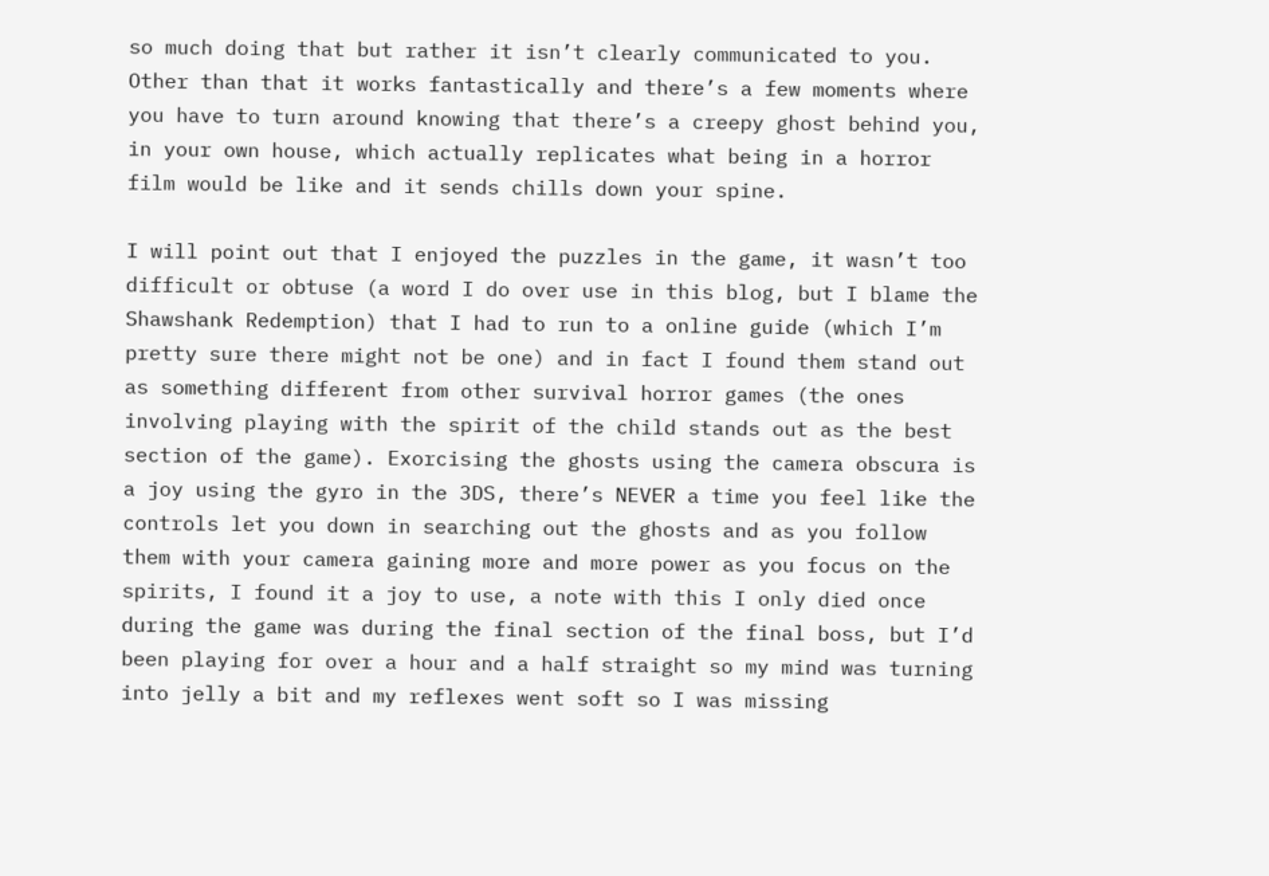so much doing that but rather it isn’t clearly communicated to you. Other than that it works fantastically and there’s a few moments where you have to turn around knowing that there’s a creepy ghost behind you, in your own house, which actually replicates what being in a horror film would be like and it sends chills down your spine.

I will point out that I enjoyed the puzzles in the game, it wasn’t too difficult or obtuse (a word I do over use in this blog, but I blame the Shawshank Redemption) that I had to run to a online guide (which I’m pretty sure there might not be one) and in fact I found them stand out as something different from other survival horror games (the ones involving playing with the spirit of the child stands out as the best section of the game). Exorcising the ghosts using the camera obscura is a joy using the gyro in the 3DS, there’s NEVER a time you feel like the controls let you down in searching out the ghosts and as you follow them with your camera gaining more and more power as you focus on the spirits, I found it a joy to use, a note with this I only died once during the game was during the final section of the final boss, but I’d been playing for over a hour and a half straight so my mind was turning into jelly a bit and my reflexes went soft so I was missing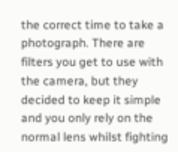the correct time to take a photograph. There are filters you get to use with the camera, but they decided to keep it simple and you only rely on the normal lens whilst fighting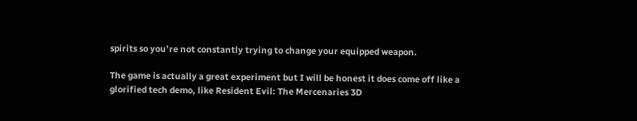spirits so you’re not constantly trying to change your equipped weapon.

The game is actually a great experiment but I will be honest it does come off like a glorified tech demo, like Resident Evil: The Mercenaries 3D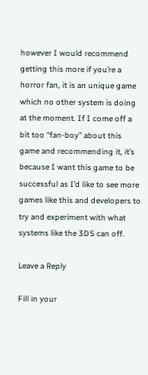however I would recommend getting this more if you’re a horror fan, it is an unique game which no other system is doing at the moment. If I come off a bit too “fan-boy” about this game and recommending it, it’s because I want this game to be successful as I’d like to see more games like this and developers to try and experiment with what systems like the 3DS can off.

Leave a Reply

Fill in your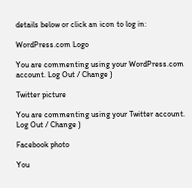details below or click an icon to log in:

WordPress.com Logo

You are commenting using your WordPress.com account. Log Out / Change )

Twitter picture

You are commenting using your Twitter account. Log Out / Change )

Facebook photo

You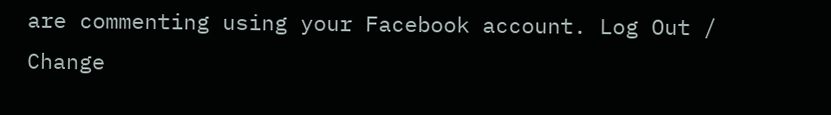are commenting using your Facebook account. Log Out / Change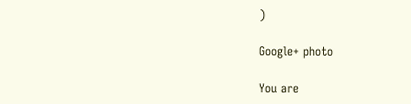)

Google+ photo

You are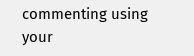commenting using your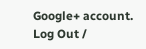Google+ account. Log Out /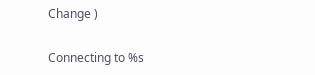Change )

Connecting to %s